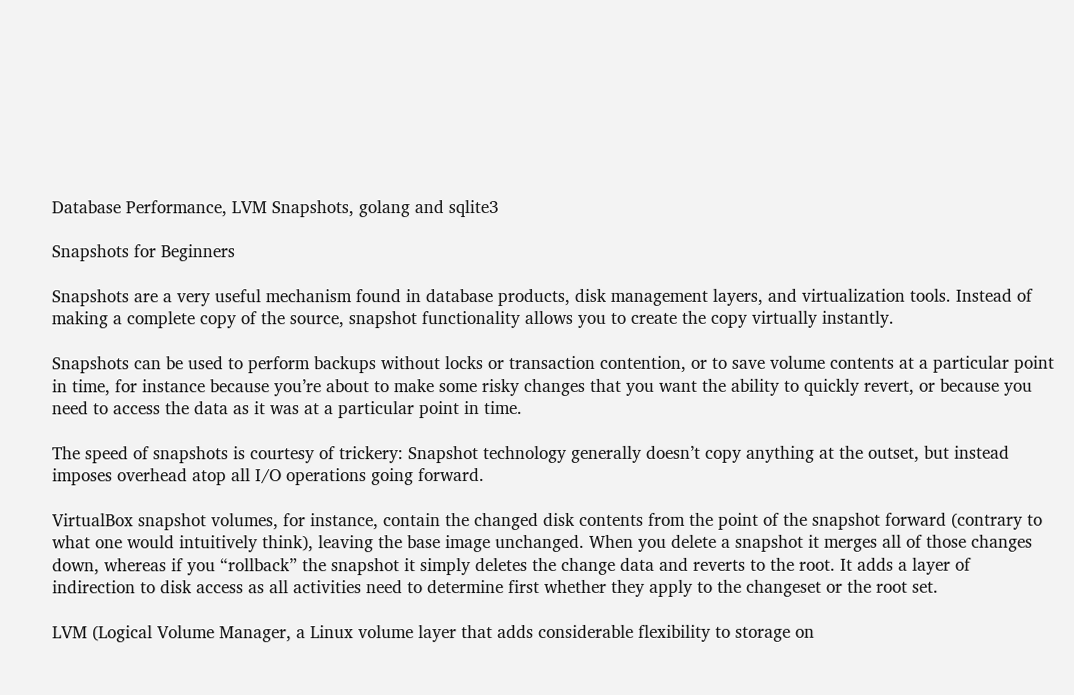Database Performance, LVM Snapshots, golang and sqlite3

Snapshots for Beginners

Snapshots are a very useful mechanism found in database products, disk management layers, and virtualization tools. Instead of making a complete copy of the source, snapshot functionality allows you to create the copy virtually instantly.

Snapshots can be used to perform backups without locks or transaction contention, or to save volume contents at a particular point in time, for instance because you’re about to make some risky changes that you want the ability to quickly revert, or because you need to access the data as it was at a particular point in time.

The speed of snapshots is courtesy of trickery: Snapshot technology generally doesn’t copy anything at the outset, but instead imposes overhead atop all I/O operations going forward.

VirtualBox snapshot volumes, for instance, contain the changed disk contents from the point of the snapshot forward (contrary to what one would intuitively think), leaving the base image unchanged. When you delete a snapshot it merges all of those changes down, whereas if you “rollback” the snapshot it simply deletes the change data and reverts to the root. It adds a layer of indirection to disk access as all activities need to determine first whether they apply to the changeset or the root set.

LVM (Logical Volume Manager, a Linux volume layer that adds considerable flexibility to storage on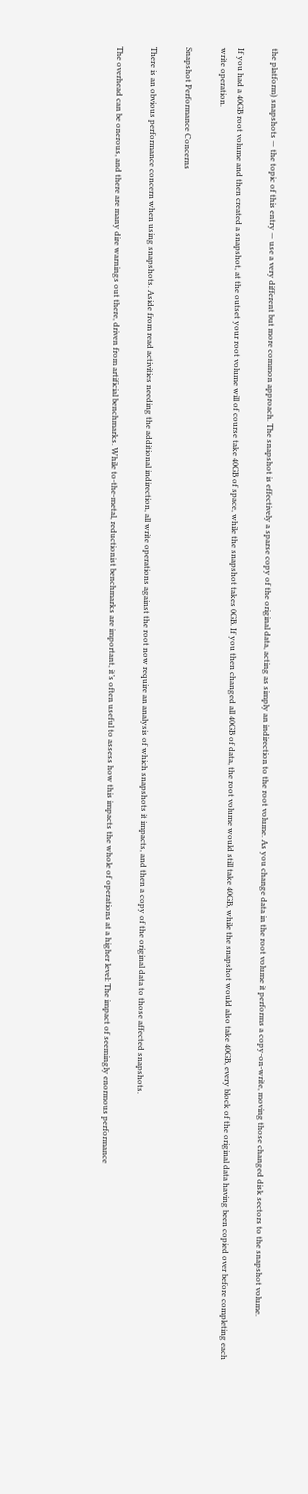the platform) snapshots — the topic of this entry — use a very different but more common approach. The snapshot is effectively a sparse copy of the original data, acting as simply an indirection to the root volume. As you change data in the root volume it performs a copy-on-write, moving those changed disk sectors to the snapshot volume.

If you had a 40GB root volume and then created a snapshot, at the outset your root volume will of course take 40GB of space, while the snapshot takes 0GB. If you then changed all 40GB of data, the root volume would still take 40GB, while the snapshot would also take 40GB, every block of the original data having been copied over before completing each write operation.

Snapshot Performance Concerns

There is an obvious performance concern when using snapshots. Aside from read activities needing the additional indirection, all write operations against the root now require an analysis of which snapshots it impacts, and then a copy of the original data to those affected snapshots.

The overhead can be onerous, and there are many dire warnings out there, driven from artificial benchmarks. While to-the-metal, reductionist benchmarks are important, it’s often useful to assess how this impacts the whole of operations at a higher level: The impact of seemingly enormous performance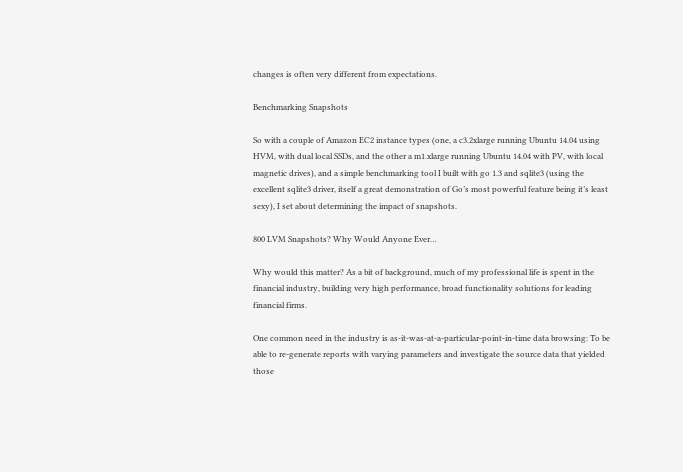changes is often very different from expectations.

Benchmarking Snapshots

So with a couple of Amazon EC2 instance types (one, a c3.2xlarge running Ubuntu 14.04 using HVM, with dual local SSDs, and the other a m1.xlarge running Ubuntu 14.04 with PV, with local magnetic drives), and a simple benchmarking tool I built with go 1.3 and sqlite3 (using the excellent sqlite3 driver, itself a great demonstration of Go’s most powerful feature being it’s least sexy), I set about determining the impact of snapshots.

800 LVM Snapshots? Why Would Anyone Ever…

Why would this matter? As a bit of background, much of my professional life is spent in the financial industry, building very high performance, broad functionality solutions for leading financial firms.

One common need in the industry is as-it-was-at-a-particular-point-in-time data browsing: To be able to re-generate reports with varying parameters and investigate the source data that yielded those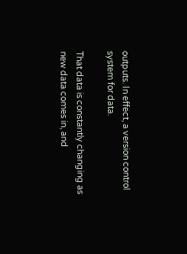outputs. In effect, a version control system for data.

That data is constantly changing as new data comes in, and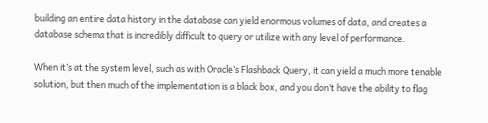building an entire data history in the database can yield enormous volumes of data, and creates a database schema that is incredibly difficult to query or utilize with any level of performance.

When it’s at the system level, such as with Oracle’s Flashback Query, it can yield a much more tenable solution, but then much of the implementation is a black box, and you don’t have the ability to flag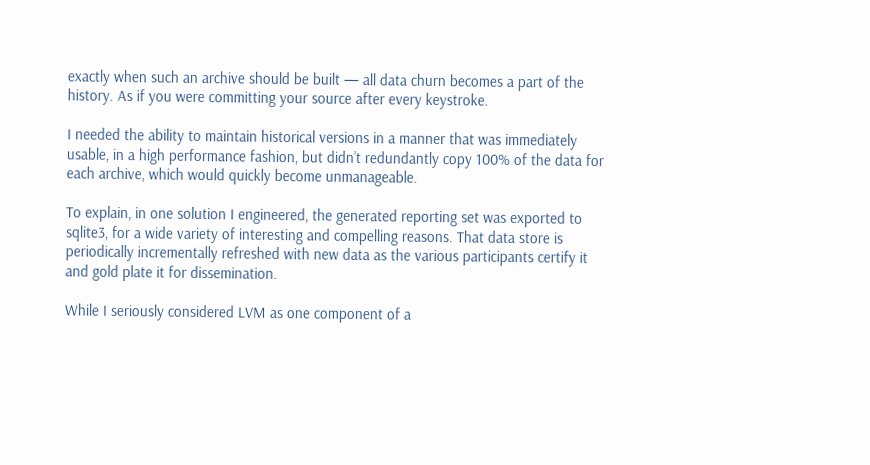exactly when such an archive should be built — all data churn becomes a part of the history. As if you were committing your source after every keystroke.

I needed the ability to maintain historical versions in a manner that was immediately usable, in a high performance fashion, but didn’t redundantly copy 100% of the data for each archive, which would quickly become unmanageable.

To explain, in one solution I engineered, the generated reporting set was exported to sqlite3, for a wide variety of interesting and compelling reasons. That data store is periodically incrementally refreshed with new data as the various participants certify it and gold plate it for dissemination.

While I seriously considered LVM as one component of a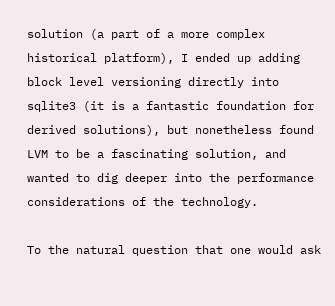solution (a part of a more complex historical platform), I ended up adding block level versioning directly into sqlite3 (it is a fantastic foundation for derived solutions), but nonetheless found LVM to be a fascinating solution, and wanted to dig deeper into the performance considerations of the technology.

To the natural question that one would ask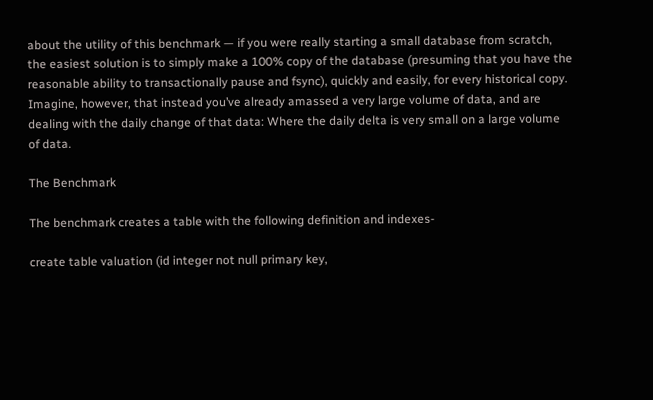about the utility of this benchmark — if you were really starting a small database from scratch, the easiest solution is to simply make a 100% copy of the database (presuming that you have the reasonable ability to transactionally pause and fsync), quickly and easily, for every historical copy. Imagine, however, that instead you’ve already amassed a very large volume of data, and are dealing with the daily change of that data: Where the daily delta is very small on a large volume of data.

The Benchmark

The benchmark creates a table with the following definition and indexes-

create table valuation (id integer not null primary key,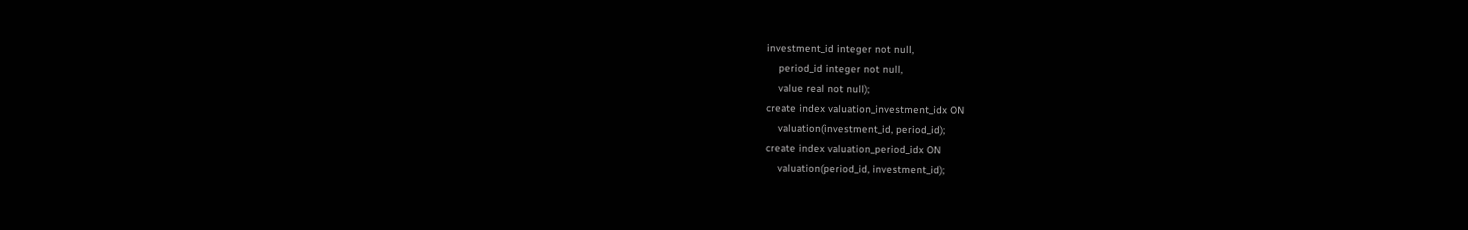investment_id integer not null,
    period_id integer not null,
    value real not null);
create index valuation_investment_idx ON
    valuation(investment_id, period_id);
create index valuation_period_idx ON
    valuation(period_id, investment_id);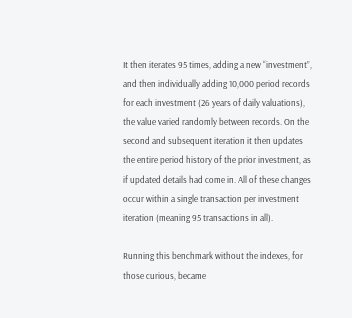It then iterates 95 times, adding a new “investment”, and then individually adding 10,000 period records for each investment (26 years of daily valuations), the value varied randomly between records. On the second and subsequent iteration it then updates the entire period history of the prior investment, as if updated details had come in. All of these changes occur within a single transaction per investment iteration (meaning 95 transactions in all).

Running this benchmark without the indexes, for those curious, became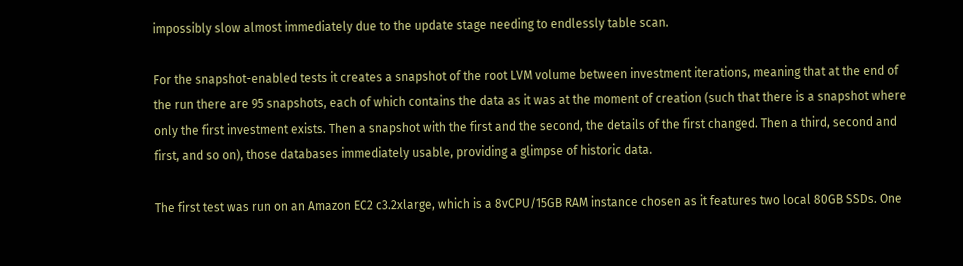impossibly slow almost immediately due to the update stage needing to endlessly table scan.

For the snapshot-enabled tests it creates a snapshot of the root LVM volume between investment iterations, meaning that at the end of the run there are 95 snapshots, each of which contains the data as it was at the moment of creation (such that there is a snapshot where only the first investment exists. Then a snapshot with the first and the second, the details of the first changed. Then a third, second and first, and so on), those databases immediately usable, providing a glimpse of historic data.

The first test was run on an Amazon EC2 c3.2xlarge, which is a 8vCPU/15GB RAM instance chosen as it features two local 80GB SSDs. One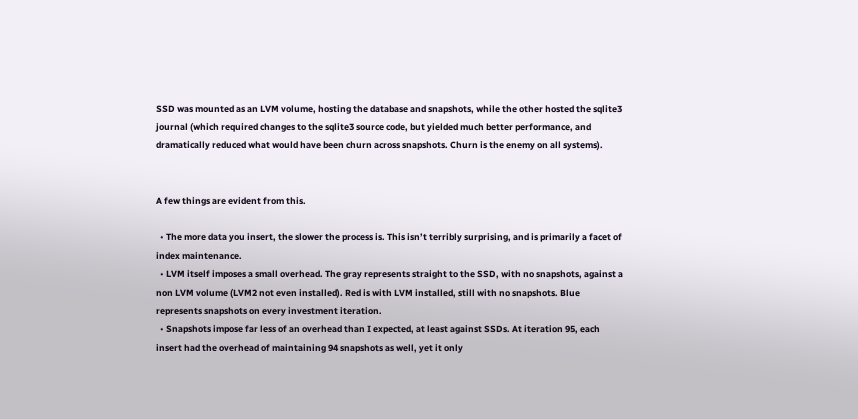SSD was mounted as an LVM volume, hosting the database and snapshots, while the other hosted the sqlite3 journal (which required changes to the sqlite3 source code, but yielded much better performance, and dramatically reduced what would have been churn across snapshots. Churn is the enemy on all systems).


A few things are evident from this.

  • The more data you insert, the slower the process is. This isn’t terribly surprising, and is primarily a facet of index maintenance.
  • LVM itself imposes a small overhead. The gray represents straight to the SSD, with no snapshots, against a non LVM volume (LVM2 not even installed). Red is with LVM installed, still with no snapshots. Blue represents snapshots on every investment iteration.
  • Snapshots impose far less of an overhead than I expected, at least against SSDs. At iteration 95, each insert had the overhead of maintaining 94 snapshots as well, yet it only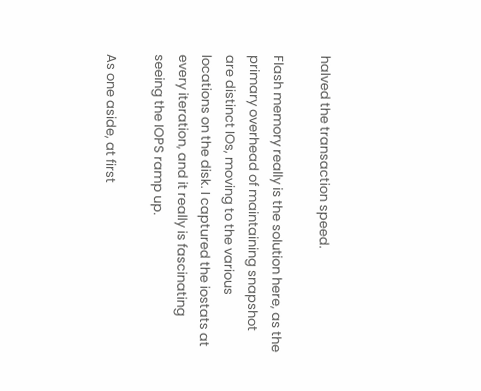halved the transaction speed.

Flash memory really is the solution here, as the primary overhead of maintaining snapshot are distinct IOs, moving to the various locations on the disk. I captured the iostats at every iteration, and it really is fascinating seeing the IOPS ramp up.

As one aside, at first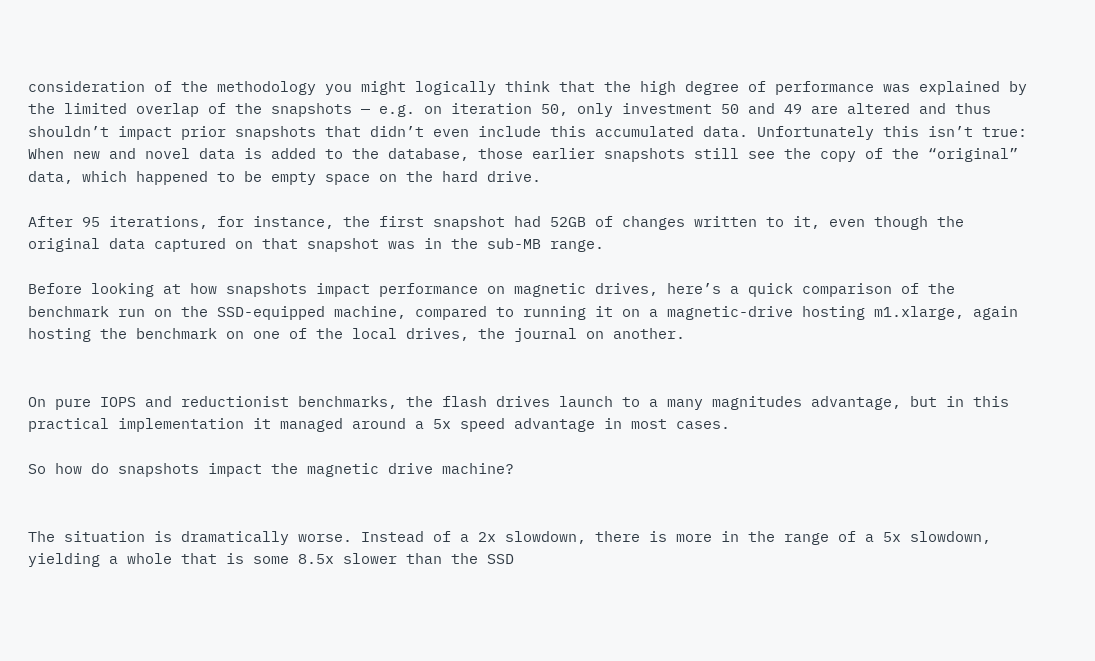consideration of the methodology you might logically think that the high degree of performance was explained by the limited overlap of the snapshots — e.g. on iteration 50, only investment 50 and 49 are altered and thus shouldn’t impact prior snapshots that didn’t even include this accumulated data. Unfortunately this isn’t true: When new and novel data is added to the database, those earlier snapshots still see the copy of the “original” data, which happened to be empty space on the hard drive.

After 95 iterations, for instance, the first snapshot had 52GB of changes written to it, even though the original data captured on that snapshot was in the sub-MB range.

Before looking at how snapshots impact performance on magnetic drives, here’s a quick comparison of the benchmark run on the SSD-equipped machine, compared to running it on a magnetic-drive hosting m1.xlarge, again hosting the benchmark on one of the local drives, the journal on another.


On pure IOPS and reductionist benchmarks, the flash drives launch to a many magnitudes advantage, but in this practical implementation it managed around a 5x speed advantage in most cases.

So how do snapshots impact the magnetic drive machine?


The situation is dramatically worse. Instead of a 2x slowdown, there is more in the range of a 5x slowdown, yielding a whole that is some 8.5x slower than the SSD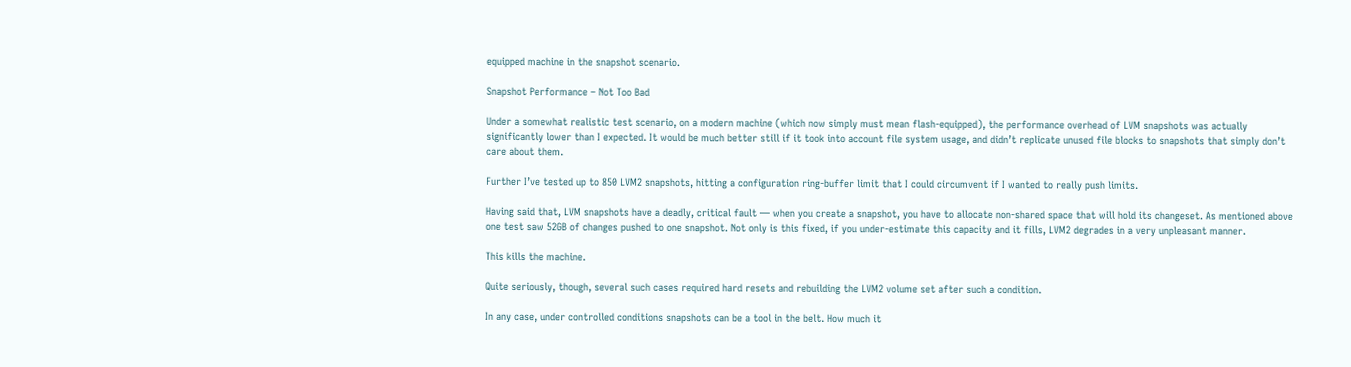equipped machine in the snapshot scenario.

Snapshot Performance – Not Too Bad

Under a somewhat realistic test scenario, on a modern machine (which now simply must mean flash-equipped), the performance overhead of LVM snapshots was actually significantly lower than I expected. It would be much better still if it took into account file system usage, and didn’t replicate unused file blocks to snapshots that simply don’t care about them.

Further I’ve tested up to 850 LVM2 snapshots, hitting a configuration ring-buffer limit that I could circumvent if I wanted to really push limits.

Having said that, LVM snapshots have a deadly, critical fault — when you create a snapshot, you have to allocate non-shared space that will hold its changeset. As mentioned above one test saw 52GB of changes pushed to one snapshot. Not only is this fixed, if you under-estimate this capacity and it fills, LVM2 degrades in a very unpleasant manner.

This kills the machine.

Quite seriously, though, several such cases required hard resets and rebuilding the LVM2 volume set after such a condition.

In any case, under controlled conditions snapshots can be a tool in the belt. How much it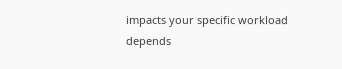impacts your specific workload depends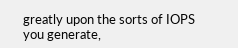greatly upon the sorts of IOPS you generate,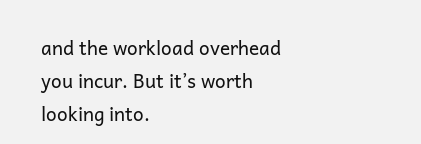and the workload overhead you incur. But it’s worth looking into.